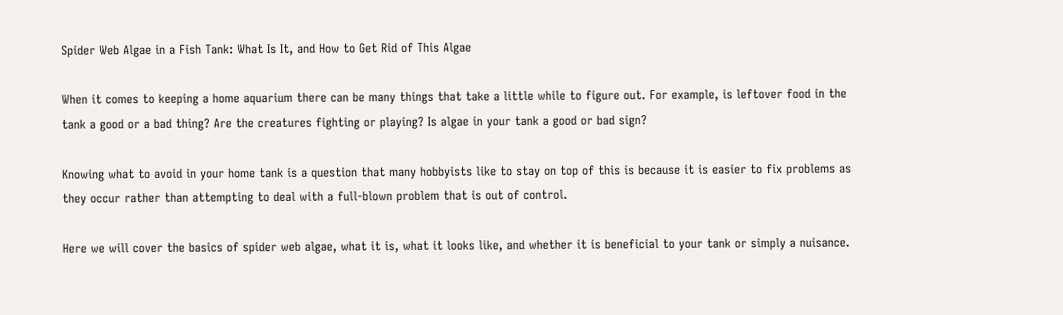Spider Web Algae in a Fish Tank: What Is It, and How to Get Rid of This Algae

When it comes to keeping a home aquarium there can be many things that take a little while to figure out. For example, is leftover food in the tank a good or a bad thing? Are the creatures fighting or playing? Is algae in your tank a good or bad sign?

Knowing what to avoid in your home tank is a question that many hobbyists like to stay on top of this is because it is easier to fix problems as they occur rather than attempting to deal with a full-blown problem that is out of control.

Here we will cover the basics of spider web algae, what it is, what it looks like, and whether it is beneficial to your tank or simply a nuisance.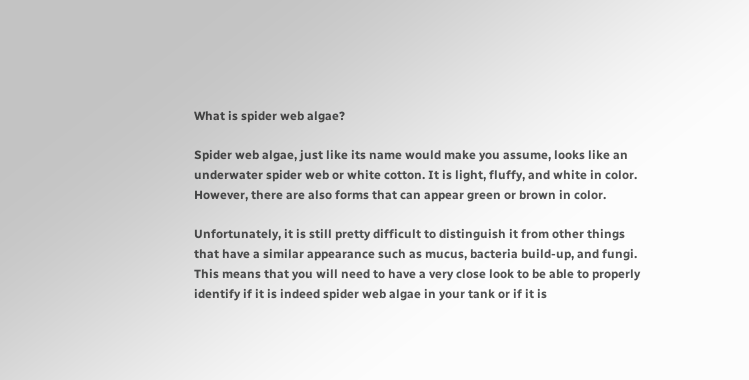What is spider web algae?

Spider web algae, just like its name would make you assume, looks like an underwater spider web or white cotton. It is light, fluffy, and white in color. However, there are also forms that can appear green or brown in color.

Unfortunately, it is still pretty difficult to distinguish it from other things that have a similar appearance such as mucus, bacteria build-up, and fungi. This means that you will need to have a very close look to be able to properly identify if it is indeed spider web algae in your tank or if it is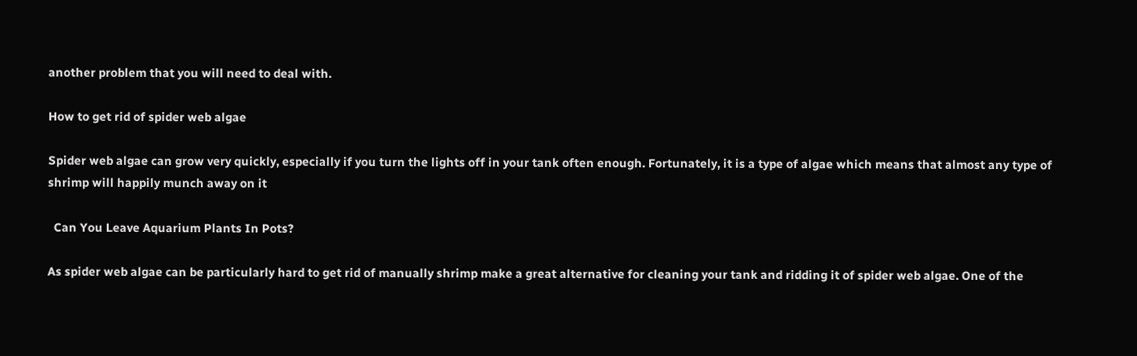another problem that you will need to deal with.

How to get rid of spider web algae

Spider web algae can grow very quickly, especially if you turn the lights off in your tank often enough. Fortunately, it is a type of algae which means that almost any type of shrimp will happily munch away on it

  Can You Leave Aquarium Plants In Pots?

As spider web algae can be particularly hard to get rid of manually shrimp make a great alternative for cleaning your tank and ridding it of spider web algae. One of the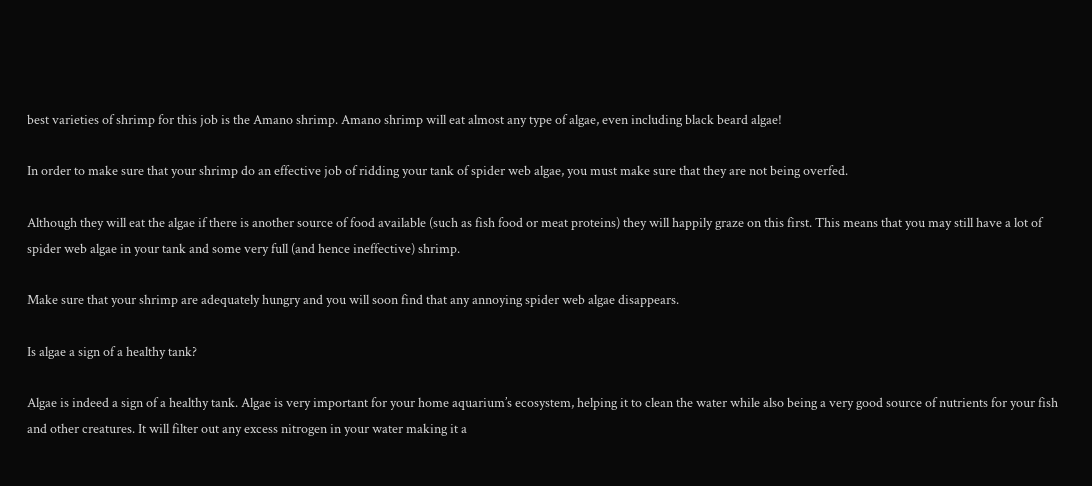best varieties of shrimp for this job is the Amano shrimp. Amano shrimp will eat almost any type of algae, even including black beard algae!

In order to make sure that your shrimp do an effective job of ridding your tank of spider web algae, you must make sure that they are not being overfed.

Although they will eat the algae if there is another source of food available (such as fish food or meat proteins) they will happily graze on this first. This means that you may still have a lot of spider web algae in your tank and some very full (and hence ineffective) shrimp.

Make sure that your shrimp are adequately hungry and you will soon find that any annoying spider web algae disappears.

Is algae a sign of a healthy tank?

Algae is indeed a sign of a healthy tank. Algae is very important for your home aquarium’s ecosystem, helping it to clean the water while also being a very good source of nutrients for your fish and other creatures. It will filter out any excess nitrogen in your water making it a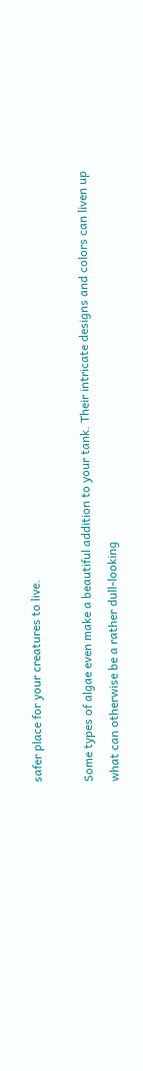safer place for your creatures to live.

Some types of algae even make a beautiful addition to your tank. Their intricate designs and colors can liven up what can otherwise be a rather dull-looking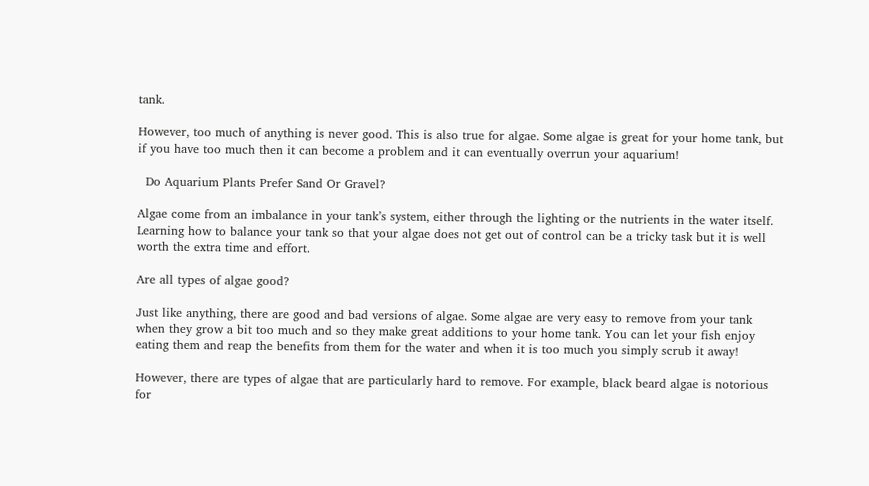tank.

However, too much of anything is never good. This is also true for algae. Some algae is great for your home tank, but if you have too much then it can become a problem and it can eventually overrun your aquarium!

  Do Aquarium Plants Prefer Sand Or Gravel?

Algae come from an imbalance in your tank’s system, either through the lighting or the nutrients in the water itself. Learning how to balance your tank so that your algae does not get out of control can be a tricky task but it is well worth the extra time and effort.

Are all types of algae good?

Just like anything, there are good and bad versions of algae. Some algae are very easy to remove from your tank when they grow a bit too much and so they make great additions to your home tank. You can let your fish enjoy eating them and reap the benefits from them for the water and when it is too much you simply scrub it away!

However, there are types of algae that are particularly hard to remove. For example, black beard algae is notorious for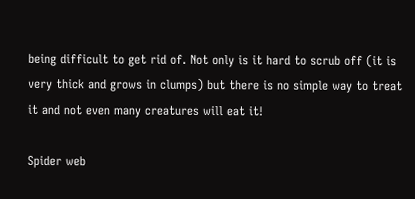being difficult to get rid of. Not only is it hard to scrub off (it is very thick and grows in clumps) but there is no simple way to treat it and not even many creatures will eat it!

Spider web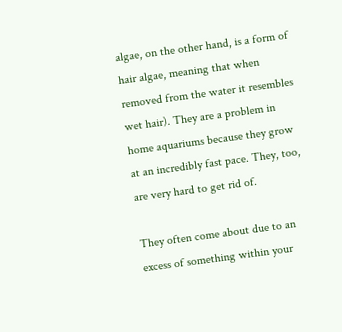algae, on the other hand, is a form of hair algae, meaning that when removed from the water it resembles wet hair). They are a problem in home aquariums because they grow at an incredibly fast pace. They, too, are very hard to get rid of.

They often come about due to an excess of something within your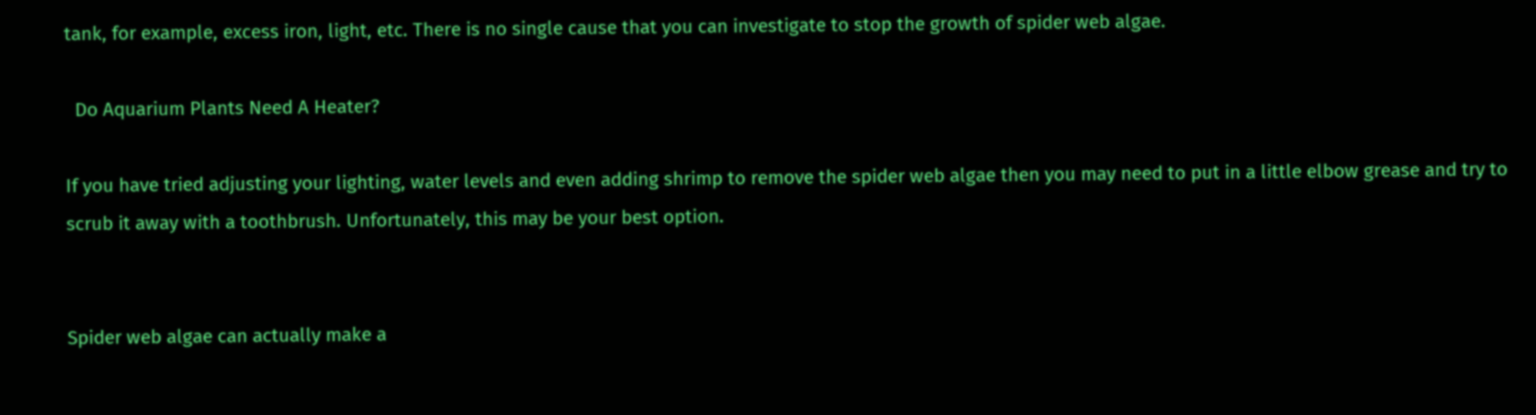tank, for example, excess iron, light, etc. There is no single cause that you can investigate to stop the growth of spider web algae.

  Do Aquarium Plants Need A Heater?

If you have tried adjusting your lighting, water levels and even adding shrimp to remove the spider web algae then you may need to put in a little elbow grease and try to scrub it away with a toothbrush. Unfortunately, this may be your best option.


Spider web algae can actually make a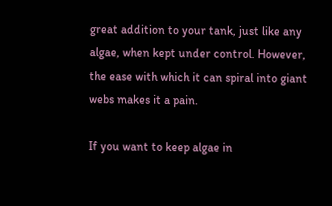great addition to your tank, just like any algae, when kept under control. However, the ease with which it can spiral into giant webs makes it a pain.

If you want to keep algae in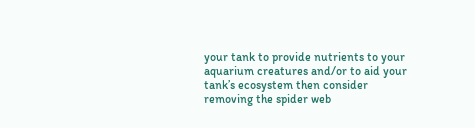your tank to provide nutrients to your aquarium creatures and/or to aid your tank’s ecosystem then consider removing the spider web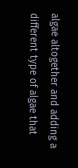algae altogether and adding a different type of algae that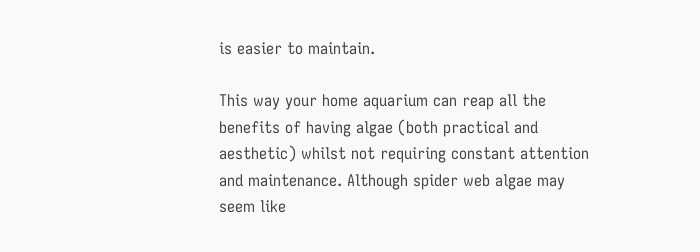is easier to maintain.

This way your home aquarium can reap all the benefits of having algae (both practical and aesthetic) whilst not requiring constant attention and maintenance. Although spider web algae may seem like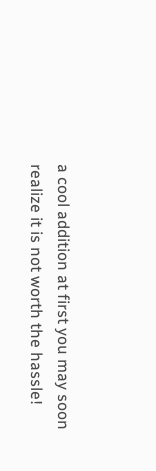a cool addition at first you may soon realize it is not worth the hassle!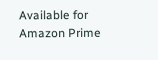Available for Amazon Prime